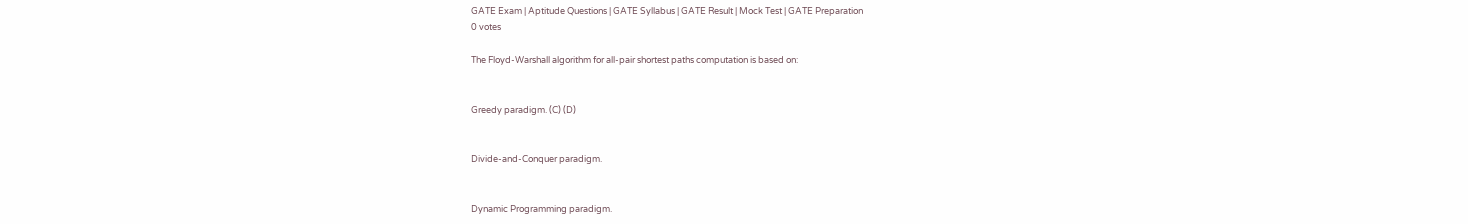GATE Exam | Aptitude Questions | GATE Syllabus | GATE Result | Mock Test | GATE Preparation
0 votes

The Floyd-Warshall algorithm for all-pair shortest paths computation is based on:


Greedy paradigm. (C) (D)


Divide-and-Conquer paradigm.


Dynamic Programming paradigm.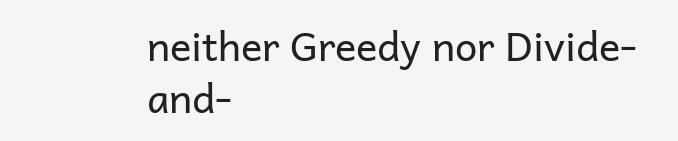neither Greedy nor Divide-and-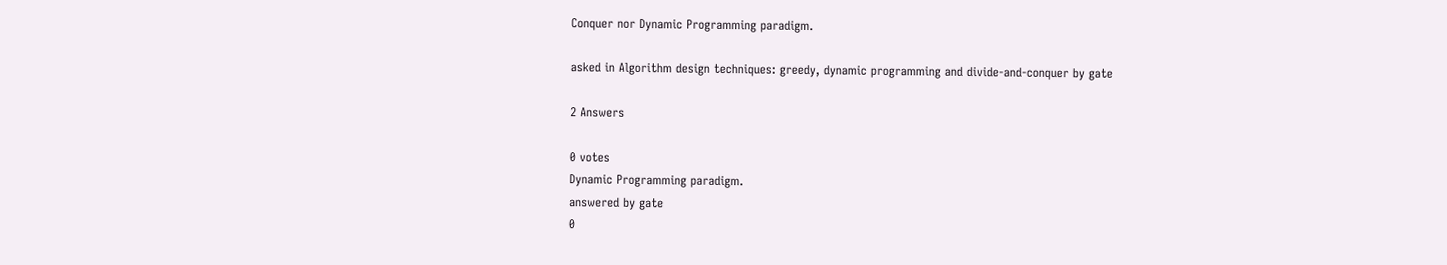Conquer nor Dynamic Programming paradigm.

asked in Algorithm design techniques: greedy, dynamic programming and divide‐and‐conquer by gate

2 Answers

0 votes
Dynamic Programming paradigm.
answered by gate
0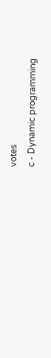votes
c - Dynamic programming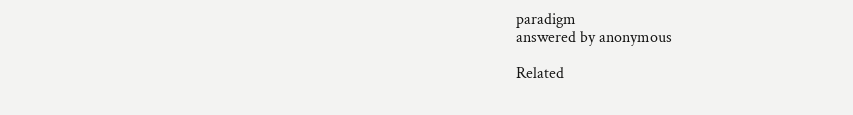paradigm
answered by anonymous

Related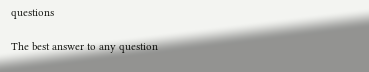questions

The best answer to any question